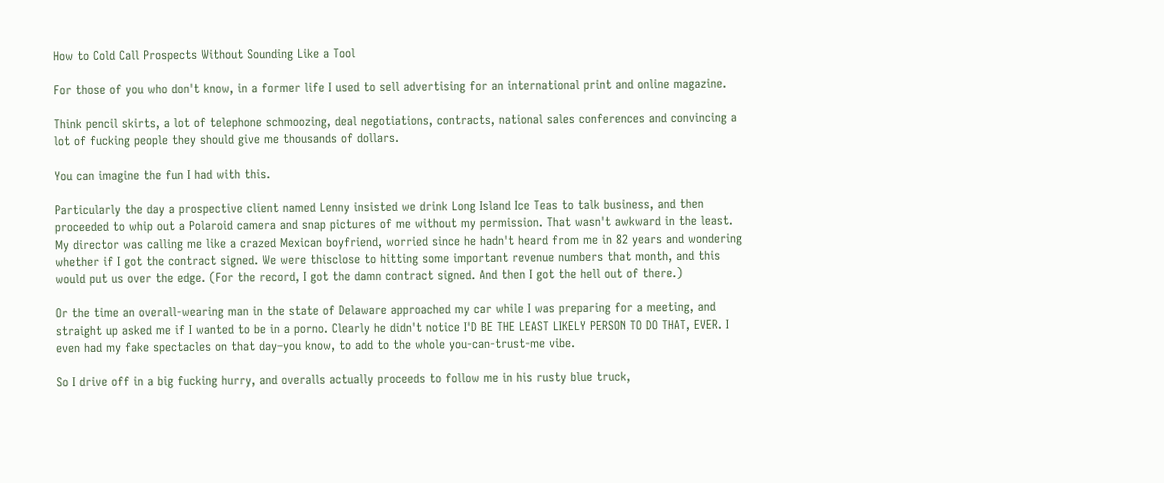How to Cold Call Prospects Without Sounding Like a Tool

For those of you who don't know, in a former life I used to sell advertising for an international print and online magazine.

Think pencil skirts, a lot of telephone schmoozing, deal negotiations, contracts, national sales conferences and convincing a lot of fucking people they should give me thousands of dollars.

You can imagine the fun I had with this.

Particularly the day a prospective client named Lenny insisted we drink Long Island Ice Teas to talk business, and then proceeded to whip out a Polaroid camera and snap pictures of me without my permission. That wasn't awkward in the least. My director was calling me like a crazed Mexican boyfriend, worried since he hadn't heard from me in 82 years and wondering whether if I got the contract signed. We were thisclose to hitting some important revenue numbers that month, and this would put us over the edge. (For the record, I got the damn contract signed. And then I got the hell out of there.)

Or the time an overall-wearing man in the state of Delaware approached my car while I was preparing for a meeting, and straight up asked me if I wanted to be in a porno. Clearly he didn't notice I'D BE THE LEAST LIKELY PERSON TO DO THAT, EVER. I even had my fake spectacles on that day–you know, to add to the whole you-can-trust-me vibe.

So I drive off in a big fucking hurry, and overalls actually proceeds to follow me in his rusty blue truck,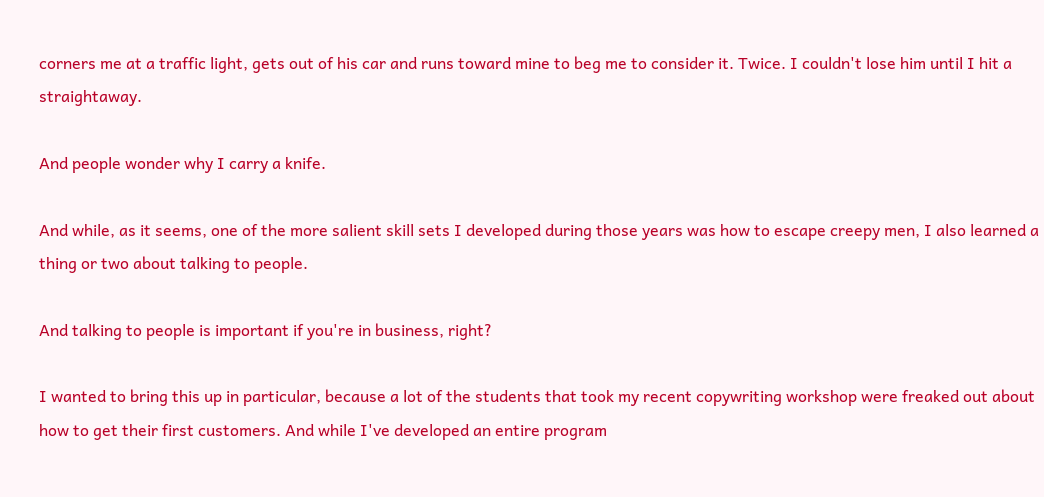corners me at a traffic light, gets out of his car and runs toward mine to beg me to consider it. Twice. I couldn't lose him until I hit a straightaway.

And people wonder why I carry a knife.

And while, as it seems, one of the more salient skill sets I developed during those years was how to escape creepy men, I also learned a thing or two about talking to people.

And talking to people is important if you're in business, right?

I wanted to bring this up in particular, because a lot of the students that took my recent copywriting workshop were freaked out about how to get their first customers. And while I've developed an entire program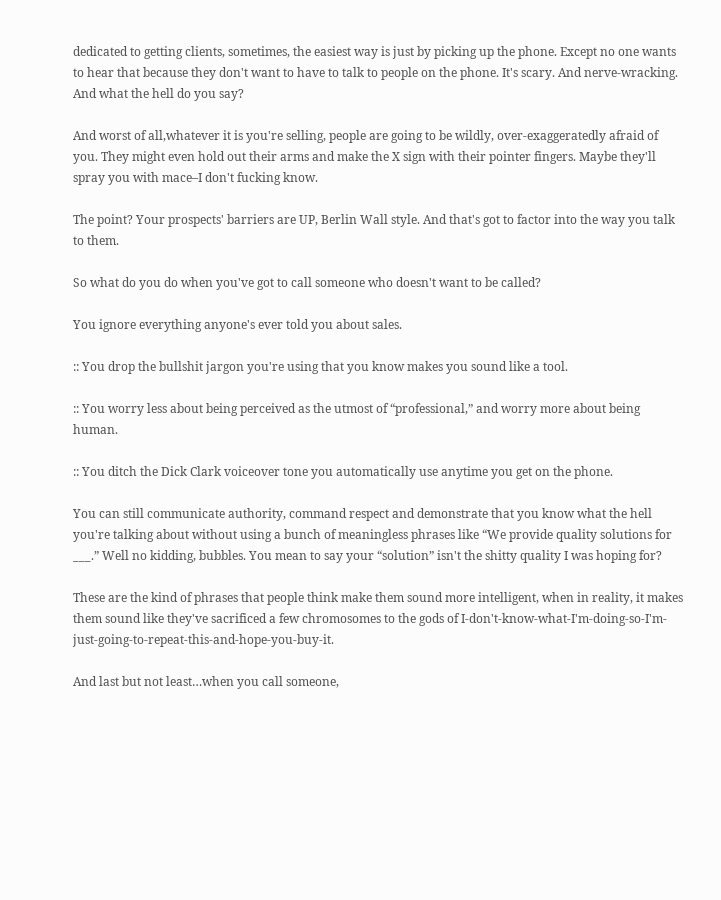dedicated to getting clients, sometimes, the easiest way is just by picking up the phone. Except no one wants to hear that because they don't want to have to talk to people on the phone. It's scary. And nerve-wracking. And what the hell do you say?

And worst of all,whatever it is you're selling, people are going to be wildly, over-exaggeratedly afraid of you. They might even hold out their arms and make the X sign with their pointer fingers. Maybe they'll spray you with mace–I don't fucking know.

The point? Your prospects' barriers are UP, Berlin Wall style. And that's got to factor into the way you talk to them.

So what do you do when you've got to call someone who doesn't want to be called?

You ignore everything anyone's ever told you about sales.

:: You drop the bullshit jargon you're using that you know makes you sound like a tool.

:: You worry less about being perceived as the utmost of “professional,” and worry more about being human.

:: You ditch the Dick Clark voiceover tone you automatically use anytime you get on the phone.

You can still communicate authority, command respect and demonstrate that you know what the hell you're talking about without using a bunch of meaningless phrases like “We provide quality solutions for ___.” Well no kidding, bubbles. You mean to say your “solution” isn't the shitty quality I was hoping for?

These are the kind of phrases that people think make them sound more intelligent, when in reality, it makes them sound like they've sacrificed a few chromosomes to the gods of I-don't-know-what-I'm-doing-so-I'm-just-going-to-repeat-this-and-hope-you-buy-it.

And last but not least…when you call someone,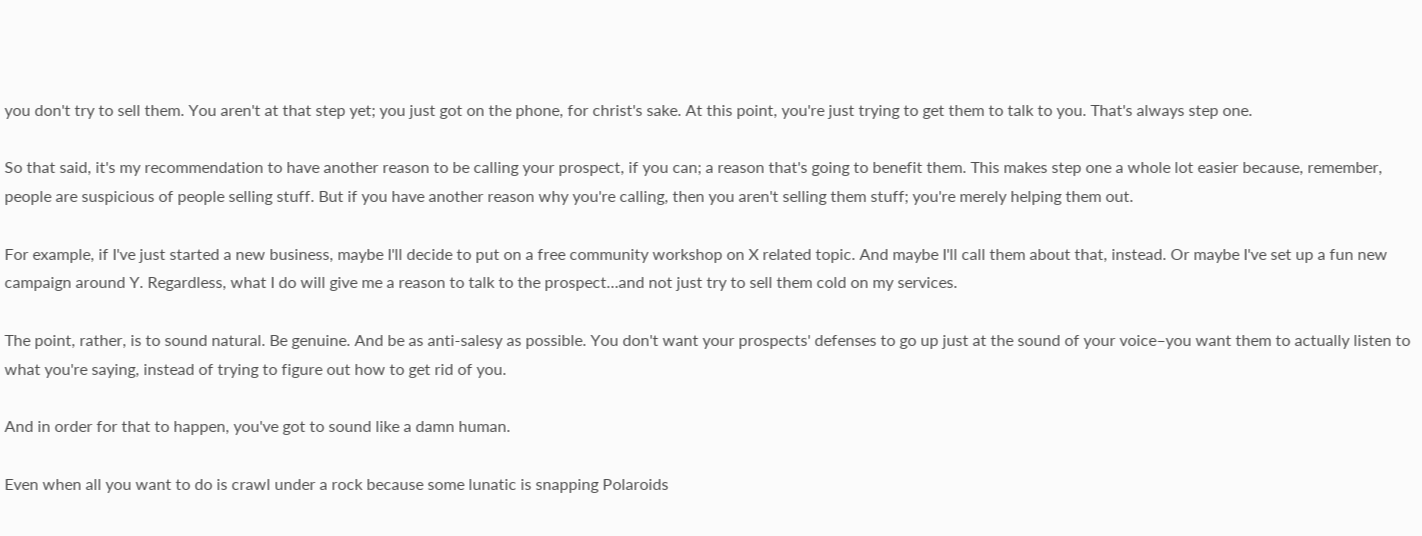you don't try to sell them. You aren't at that step yet; you just got on the phone, for christ's sake. At this point, you're just trying to get them to talk to you. That's always step one.

So that said, it's my recommendation to have another reason to be calling your prospect, if you can; a reason that's going to benefit them. This makes step one a whole lot easier because, remember, people are suspicious of people selling stuff. But if you have another reason why you're calling, then you aren't selling them stuff; you're merely helping them out.

For example, if I've just started a new business, maybe I'll decide to put on a free community workshop on X related topic. And maybe I'll call them about that, instead. Or maybe I've set up a fun new campaign around Y. Regardless, what I do will give me a reason to talk to the prospect…and not just try to sell them cold on my services.

The point, rather, is to sound natural. Be genuine. And be as anti-salesy as possible. You don't want your prospects' defenses to go up just at the sound of your voice–you want them to actually listen to what you're saying, instead of trying to figure out how to get rid of you.

And in order for that to happen, you've got to sound like a damn human.

Even when all you want to do is crawl under a rock because some lunatic is snapping Polaroids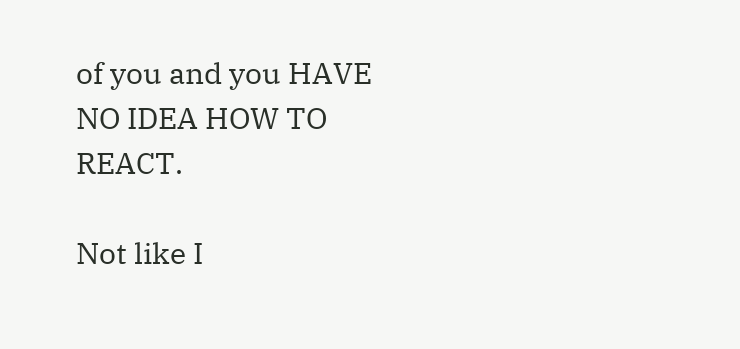of you and you HAVE NO IDEA HOW TO REACT.

Not like I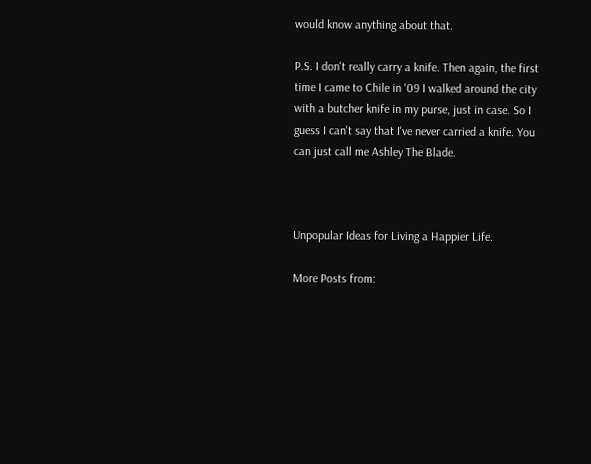would know anything about that.

P.S. I don't really carry a knife. Then again, the first time I came to Chile in '09 I walked around the city with a butcher knife in my purse, just in case. So I guess I can't say that I've never carried a knife. You can just call me Ashley The Blade.



Unpopular Ideas for Living a Happier Life.

More Posts from: